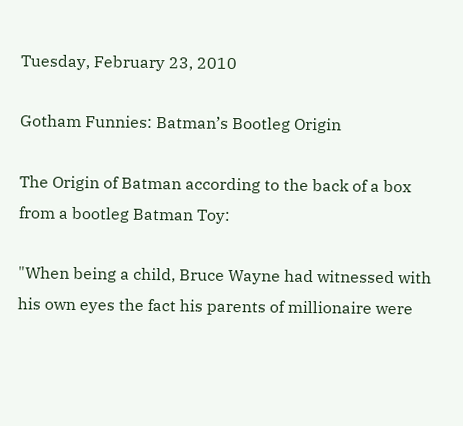Tuesday, February 23, 2010

Gotham Funnies: Batman’s Bootleg Origin

The Origin of Batman according to the back of a box from a bootleg Batman Toy:

"When being a child, Bruce Wayne had witnessed with his own eyes the fact his parents of millionaire were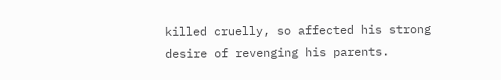killed cruelly, so affected his strong desire of revenging his parents.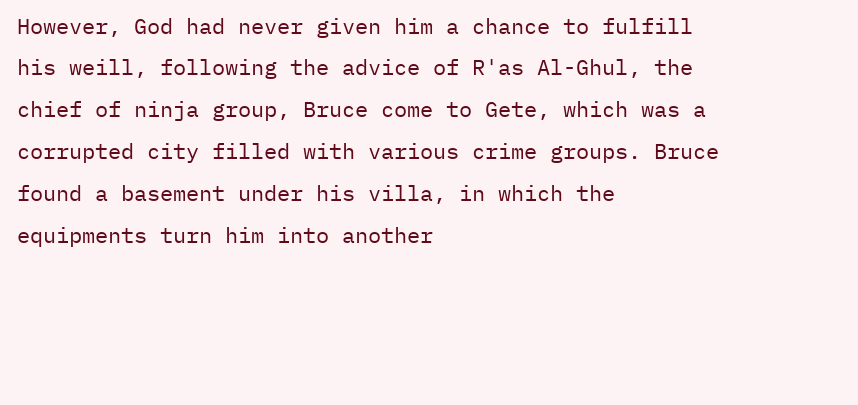However, God had never given him a chance to fulfill his weill, following the advice of R'as Al-Ghul, the chief of ninja group, Bruce come to Gete, which was a corrupted city filled with various crime groups. Bruce found a basement under his villa, in which the equipments turn him into another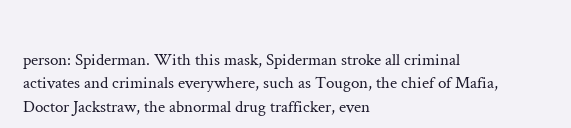person: Spiderman. With this mask, Spiderman stroke all criminal activates and criminals everywhere, such as Tougon, the chief of Mafia, Doctor Jackstraw, the abnormal drug trafficker, even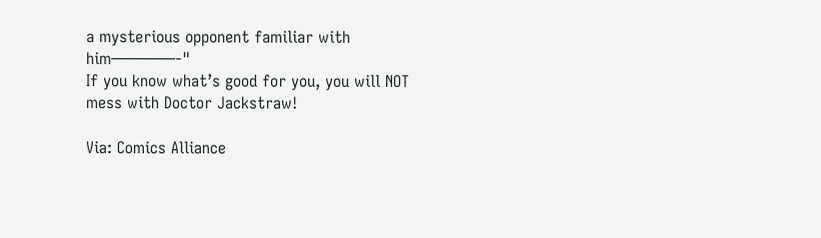a mysterious opponent familiar with him————-"
If you know what’s good for you, you will NOT mess with Doctor Jackstraw!

Via: Comics Alliance